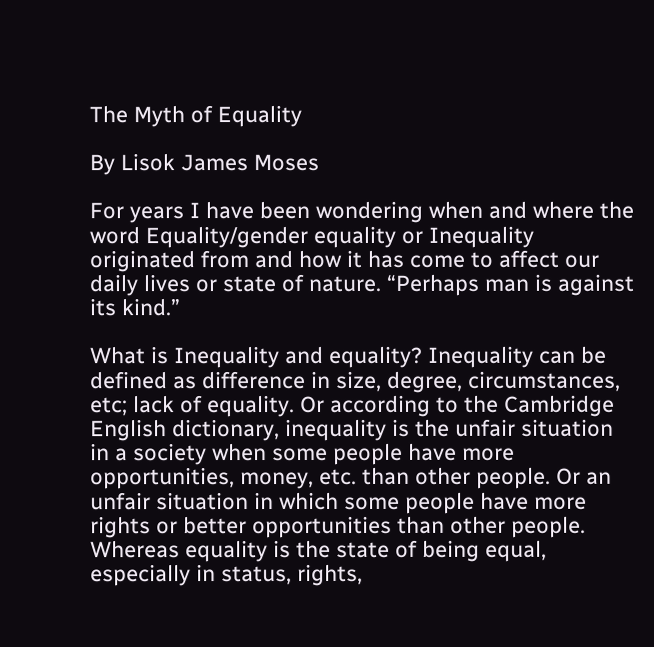The Myth of Equality

By Lisok James Moses

For years I have been wondering when and where the word Equality/gender equality or Inequality originated from and how it has come to affect our daily lives or state of nature. “Perhaps man is against its kind.”

What is Inequality and equality? Inequality can be defined as difference in size, degree, circumstances, etc; lack of equality. Or according to the Cambridge English dictionary, inequality is the unfair situation in a society when some people have more opportunities, money, etc. than other people. Or an unfair situation in which some people have more rights or better opportunities than other people. Whereas equality is the state of being equal, especially in status, rights,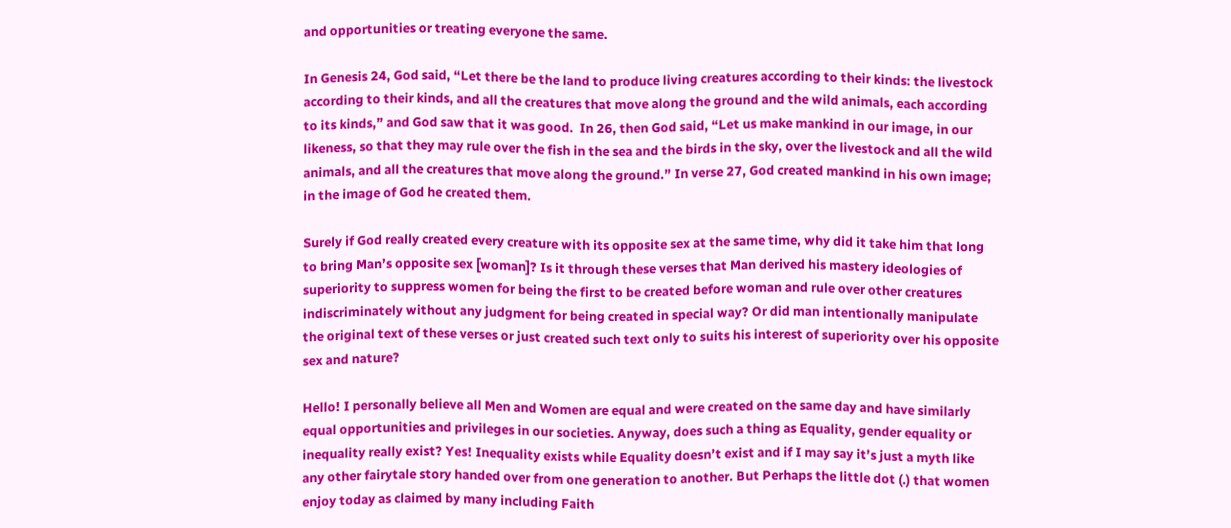and opportunities or treating everyone the same.

In Genesis 24, God said, “Let there be the land to produce living creatures according to their kinds: the livestock according to their kinds, and all the creatures that move along the ground and the wild animals, each according to its kinds,” and God saw that it was good.  In 26, then God said, “Let us make mankind in our image, in our likeness, so that they may rule over the fish in the sea and the birds in the sky, over the livestock and all the wild animals, and all the creatures that move along the ground.” In verse 27, God created mankind in his own image; in the image of God he created them.

Surely if God really created every creature with its opposite sex at the same time, why did it take him that long to bring Man’s opposite sex [woman]? Is it through these verses that Man derived his mastery ideologies of superiority to suppress women for being the first to be created before woman and rule over other creatures indiscriminately without any judgment for being created in special way? Or did man intentionally manipulate the original text of these verses or just created such text only to suits his interest of superiority over his opposite sex and nature?

Hello! I personally believe all Men and Women are equal and were created on the same day and have similarly equal opportunities and privileges in our societies. Anyway, does such a thing as Equality, gender equality or inequality really exist? Yes! Inequality exists while Equality doesn’t exist and if I may say it’s just a myth like any other fairytale story handed over from one generation to another. But Perhaps the little dot (.) that women enjoy today as claimed by many including Faith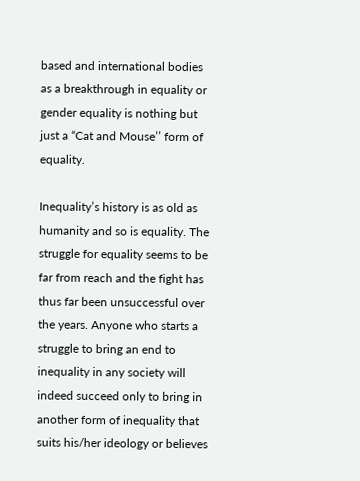based and international bodies as a breakthrough in equality or gender equality is nothing but just a “Cat and Mouse’’ form of equality.

Inequality’s history is as old as humanity and so is equality. The struggle for equality seems to be far from reach and the fight has thus far been unsuccessful over the years. Anyone who starts a struggle to bring an end to inequality in any society will indeed succeed only to bring in another form of inequality that suits his/her ideology or believes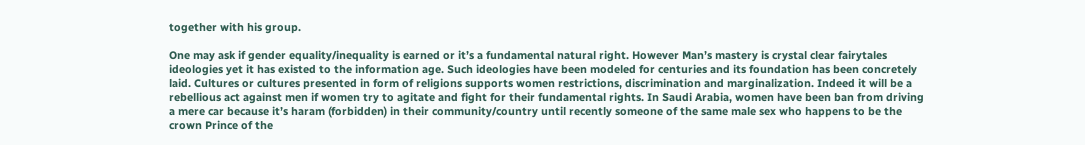together with his group.

One may ask if gender equality/inequality is earned or it’s a fundamental natural right. However Man’s mastery is crystal clear fairytales ideologies yet it has existed to the information age. Such ideologies have been modeled for centuries and its foundation has been concretely laid. Cultures or cultures presented in form of religions supports women restrictions, discrimination and marginalization. Indeed it will be a rebellious act against men if women try to agitate and fight for their fundamental rights. In Saudi Arabia, women have been ban from driving a mere car because it’s haram (forbidden) in their community/country until recently someone of the same male sex who happens to be the crown Prince of the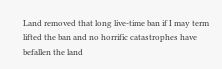Land removed that long live-time ban if I may term lifted the ban and no horrific catastrophes have befallen the land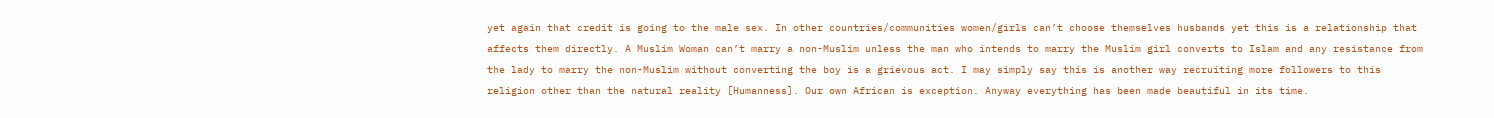yet again that credit is going to the male sex. In other countries/communities women/girls can’t choose themselves husbands yet this is a relationship that affects them directly. A Muslim Woman can’t marry a non-Muslim unless the man who intends to marry the Muslim girl converts to Islam and any resistance from the lady to marry the non-Muslim without converting the boy is a grievous act. I may simply say this is another way recruiting more followers to this religion other than the natural reality [Humanness]. Our own African is exception. Anyway everything has been made beautiful in its time.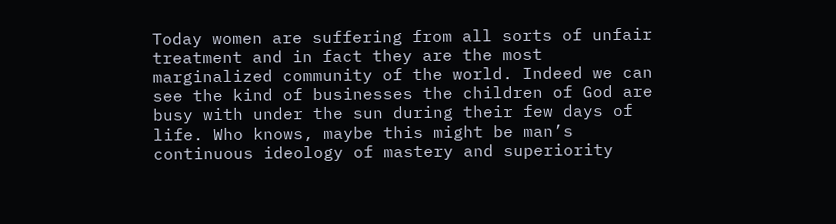Today women are suffering from all sorts of unfair treatment and in fact they are the most marginalized community of the world. Indeed we can see the kind of businesses the children of God are busy with under the sun during their few days of life. Who knows, maybe this might be man’s continuous ideology of mastery and superiority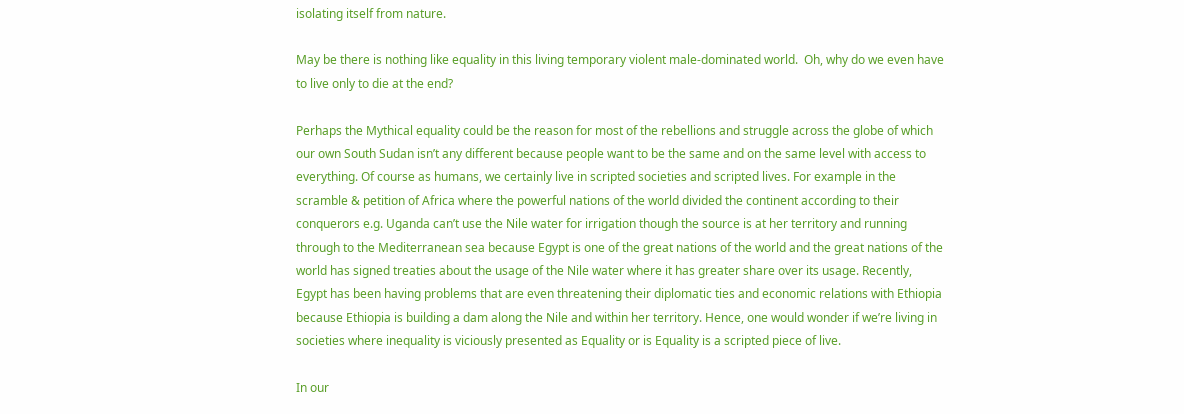isolating itself from nature.

May be there is nothing like equality in this living temporary violent male-dominated world.  Oh, why do we even have to live only to die at the end?

Perhaps the Mythical equality could be the reason for most of the rebellions and struggle across the globe of which our own South Sudan isn’t any different because people want to be the same and on the same level with access to everything. Of course as humans, we certainly live in scripted societies and scripted lives. For example in the scramble & petition of Africa where the powerful nations of the world divided the continent according to their conquerors e.g. Uganda can’t use the Nile water for irrigation though the source is at her territory and running through to the Mediterranean sea because Egypt is one of the great nations of the world and the great nations of the world has signed treaties about the usage of the Nile water where it has greater share over its usage. Recently, Egypt has been having problems that are even threatening their diplomatic ties and economic relations with Ethiopia because Ethiopia is building a dam along the Nile and within her territory. Hence, one would wonder if we’re living in societies where inequality is viciously presented as Equality or is Equality is a scripted piece of live.

In our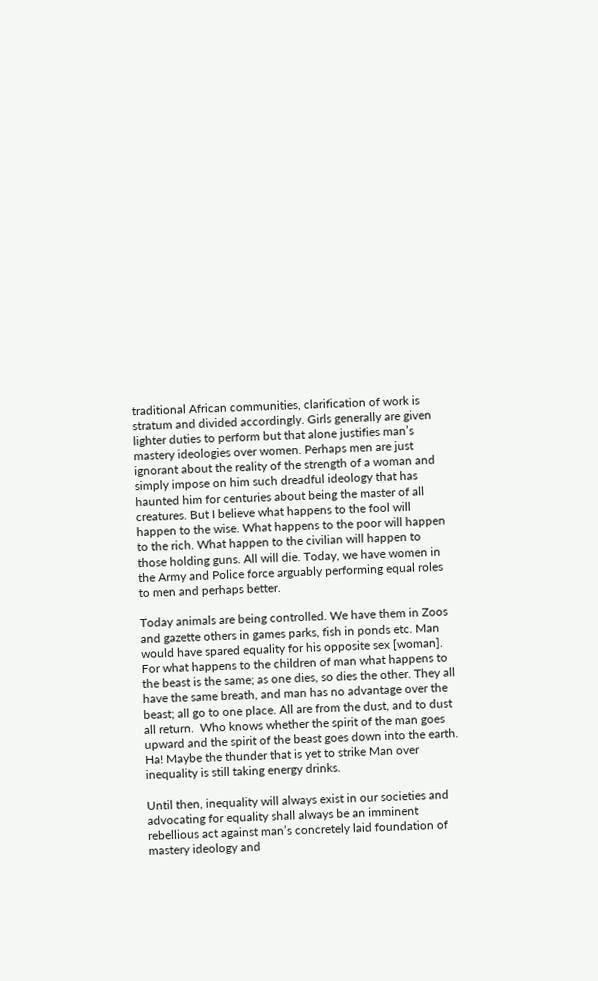traditional African communities, clarification of work is stratum and divided accordingly. Girls generally are given lighter duties to perform but that alone justifies man’s mastery ideologies over women. Perhaps men are just ignorant about the reality of the strength of a woman and simply impose on him such dreadful ideology that has haunted him for centuries about being the master of all creatures. But I believe what happens to the fool will happen to the wise. What happens to the poor will happen to the rich. What happen to the civilian will happen to those holding guns. All will die. Today, we have women in the Army and Police force arguably performing equal roles to men and perhaps better.

Today animals are being controlled. We have them in Zoos and gazette others in games parks, fish in ponds etc. Man would have spared equality for his opposite sex [woman]. For what happens to the children of man what happens to the beast is the same; as one dies, so dies the other. They all have the same breath, and man has no advantage over the beast; all go to one place. All are from the dust, and to dust all return.  Who knows whether the spirit of the man goes upward and the spirit of the beast goes down into the earth. Ha! Maybe the thunder that is yet to strike Man over inequality is still taking energy drinks.

Until then, inequality will always exist in our societies and advocating for equality shall always be an imminent rebellious act against man’s concretely laid foundation of mastery ideology and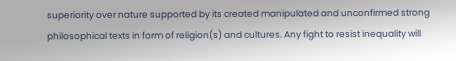superiority over nature supported by its created manipulated and unconfirmed strong philosophical texts in form of religion(s) and cultures. Any fight to resist inequality will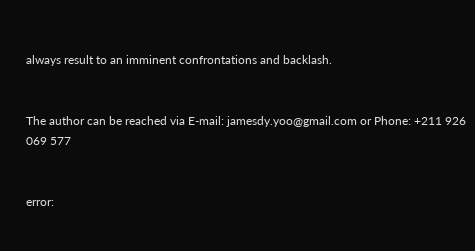always result to an imminent confrontations and backlash.


The author can be reached via E-mail: jamesdy.yoo@gmail.com or Phone: +211 926 069 577


error: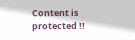Content is protected !!